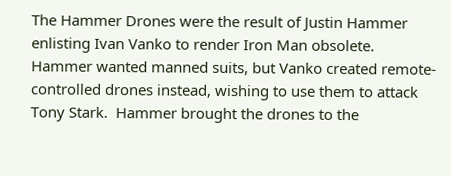The Hammer Drones were the result of Justin Hammer enlisting Ivan Vanko to render Iron Man obsolete.  Hammer wanted manned suits, but Vanko created remote-controlled drones instead, wishing to use them to attack Tony Stark.  Hammer brought the drones to the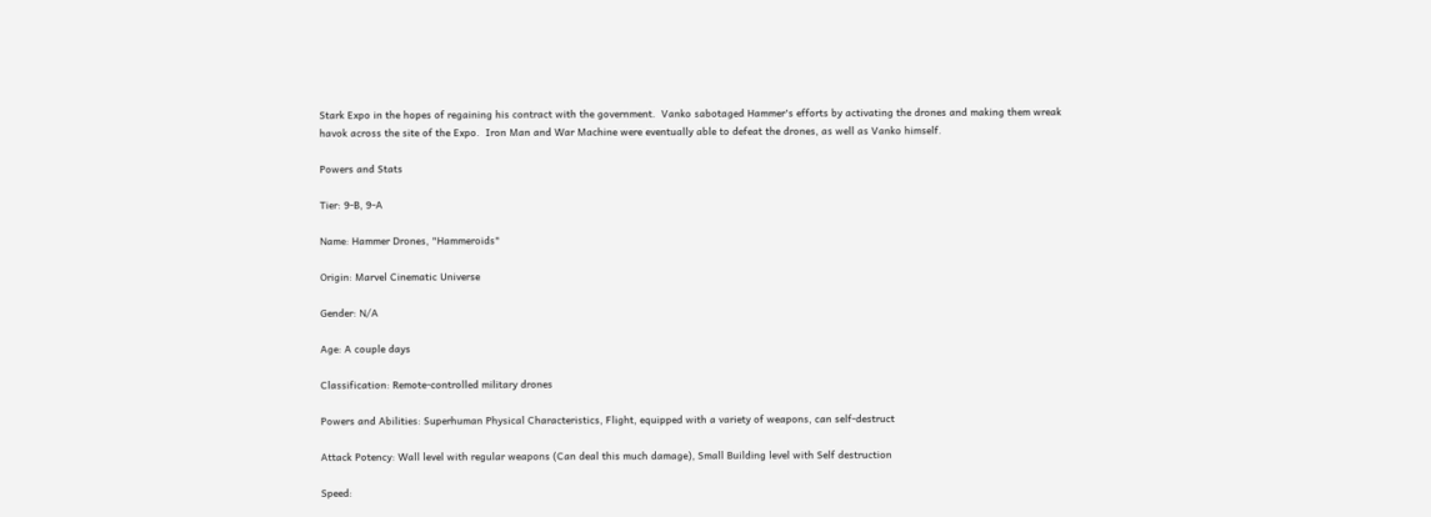Stark Expo in the hopes of regaining his contract with the government.  Vanko sabotaged Hammer's efforts by activating the drones and making them wreak havok across the site of the Expo.  Iron Man and War Machine were eventually able to defeat the drones, as well as Vanko himself.

Powers and Stats

Tier: 9-B, 9-A

Name: Hammer Drones, "Hammeroids"

Origin: Marvel Cinematic Universe

Gender: N/A

Age: A couple days

Classification: Remote-controlled military drones

Powers and Abilities: Superhuman Physical Characteristics, Flight, equipped with a variety of weapons, can self-destruct

Attack Potency: Wall level with regular weapons (Can deal this much damage), Small Building level with Self destruction

Speed: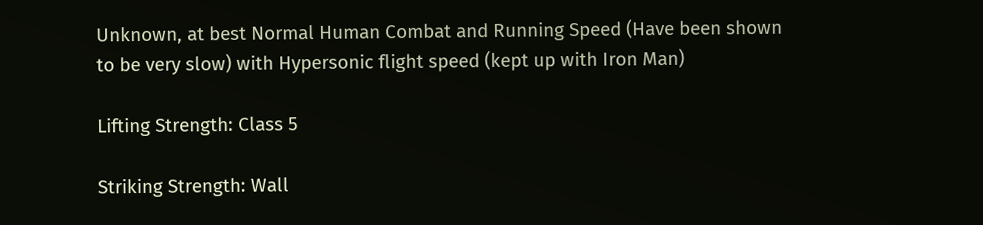Unknown, at best Normal Human Combat and Running Speed (Have been shown to be very slow) with Hypersonic flight speed (kept up with Iron Man)

Lifting Strength: Class 5

Striking Strength: Wall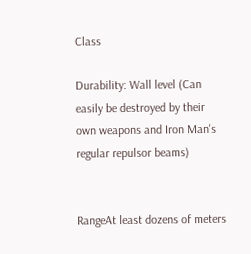Class

Durability: Wall level (Can easily be destroyed by their own weapons and Iron Man's regular repulsor beams)


RangeAt least dozens of meters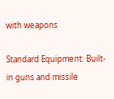with weapons

Standard Equipment: Built-in guns and missile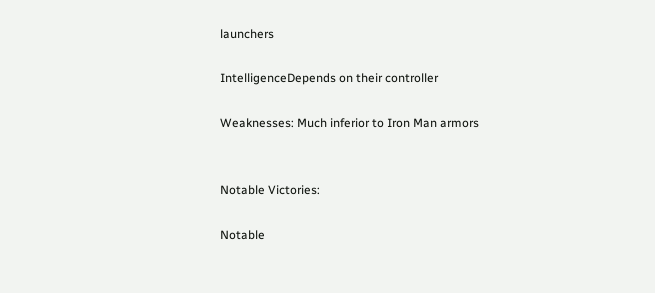launchers

IntelligenceDepends on their controller

Weaknesses: Much inferior to Iron Man armors


Notable Victories:

Notable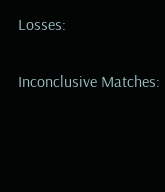Losses:

Inconclusive Matches: